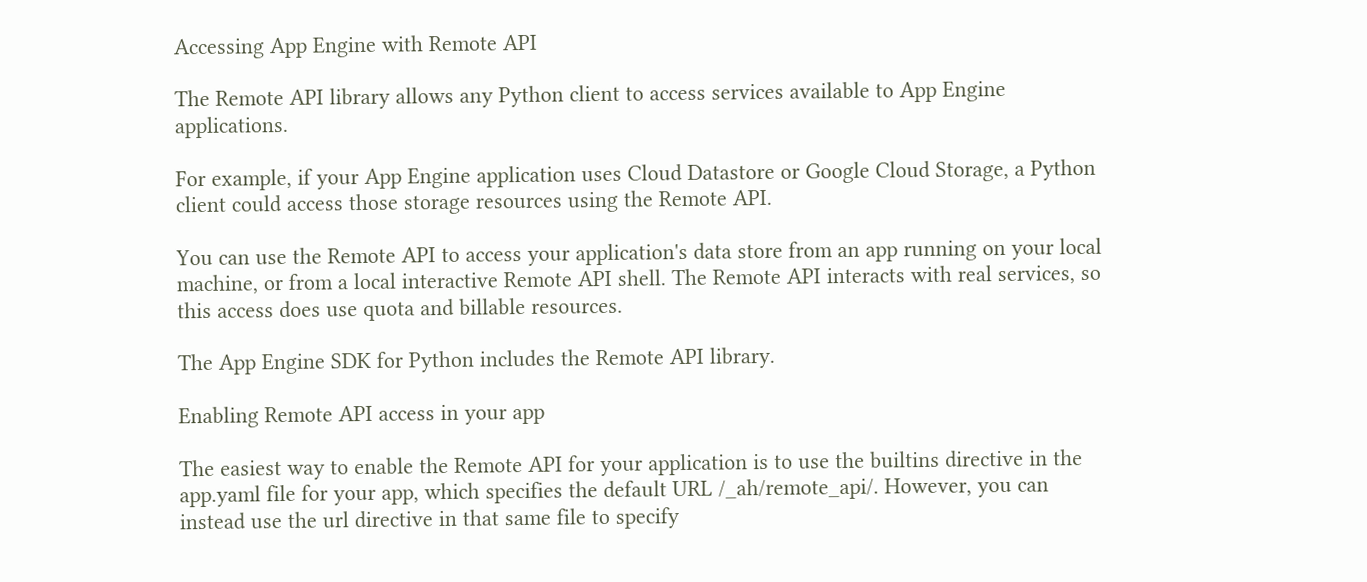Accessing App Engine with Remote API

The Remote API library allows any Python client to access services available to App Engine applications.

For example, if your App Engine application uses Cloud Datastore or Google Cloud Storage, a Python client could access those storage resources using the Remote API.

You can use the Remote API to access your application's data store from an app running on your local machine, or from a local interactive Remote API shell. The Remote API interacts with real services, so this access does use quota and billable resources.

The App Engine SDK for Python includes the Remote API library.

Enabling Remote API access in your app

The easiest way to enable the Remote API for your application is to use the builtins directive in the app.yaml file for your app, which specifies the default URL /_ah/remote_api/. However, you can instead use the url directive in that same file to specify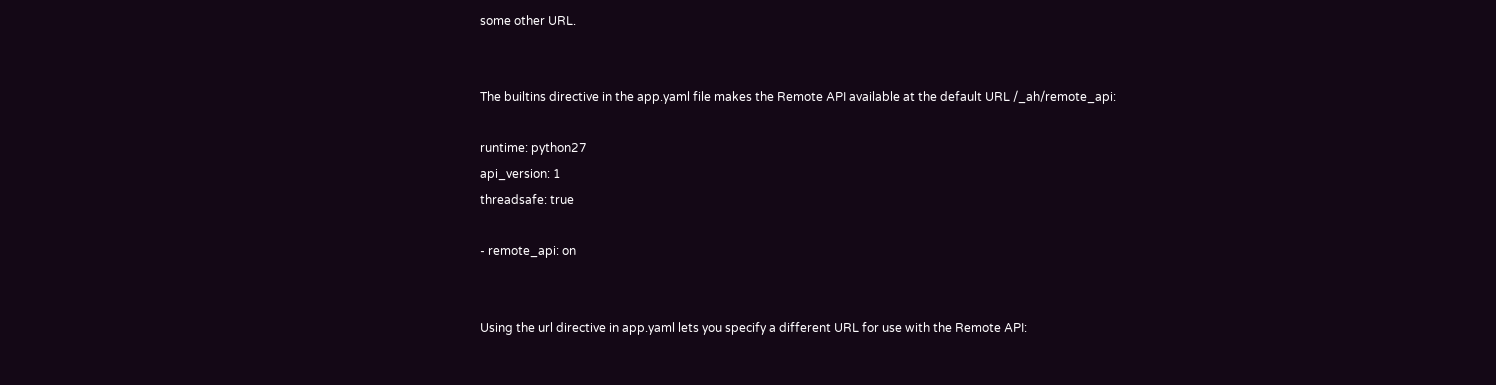some other URL.


The builtins directive in the app.yaml file makes the Remote API available at the default URL /_ah/remote_api:

runtime: python27
api_version: 1
threadsafe: true

- remote_api: on


Using the url directive in app.yaml lets you specify a different URL for use with the Remote API: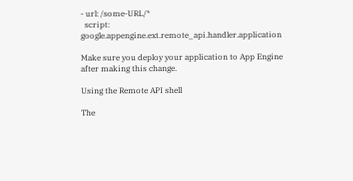- url: /some-URL/*
  script: google.appengine.ext.remote_api.handler.application

Make sure you deploy your application to App Engine after making this change.

Using the Remote API shell

The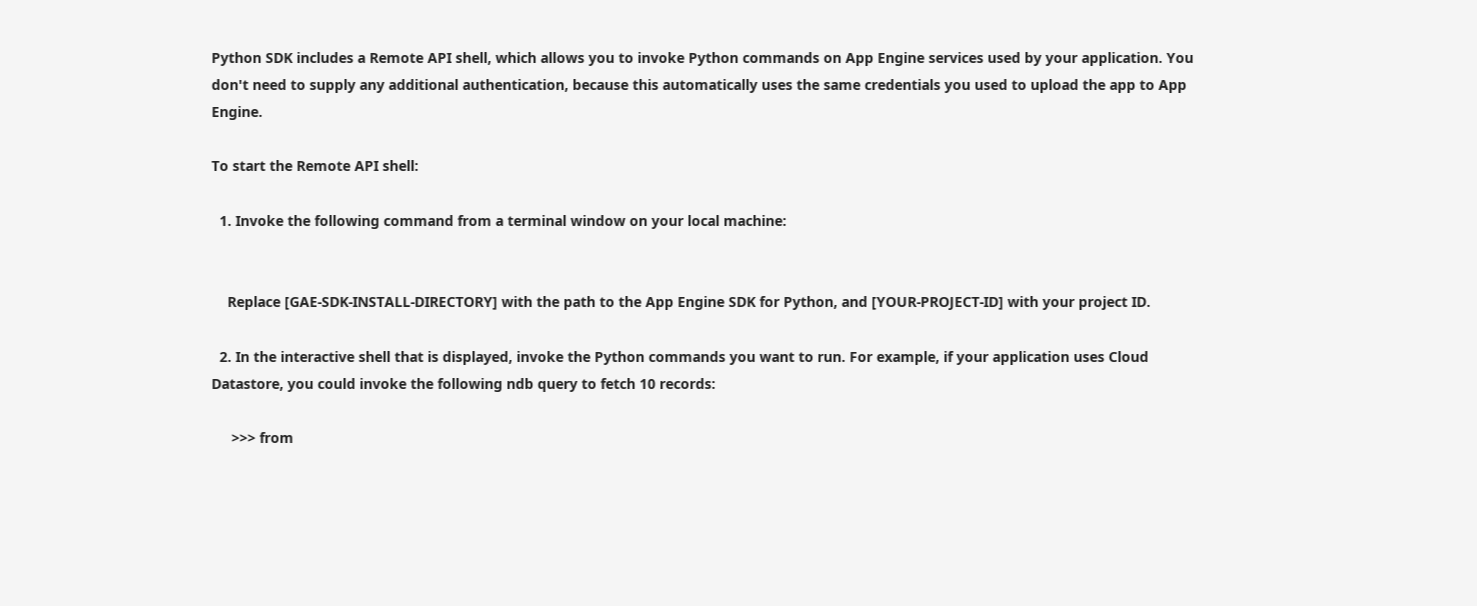Python SDK includes a Remote API shell, which allows you to invoke Python commands on App Engine services used by your application. You don't need to supply any additional authentication, because this automatically uses the same credentials you used to upload the app to App Engine.

To start the Remote API shell:

  1. Invoke the following command from a terminal window on your local machine:


    Replace [GAE-SDK-INSTALL-DIRECTORY] with the path to the App Engine SDK for Python, and [YOUR-PROJECT-ID] with your project ID.

  2. In the interactive shell that is displayed, invoke the Python commands you want to run. For example, if your application uses Cloud Datastore, you could invoke the following ndb query to fetch 10 records:

     >>> from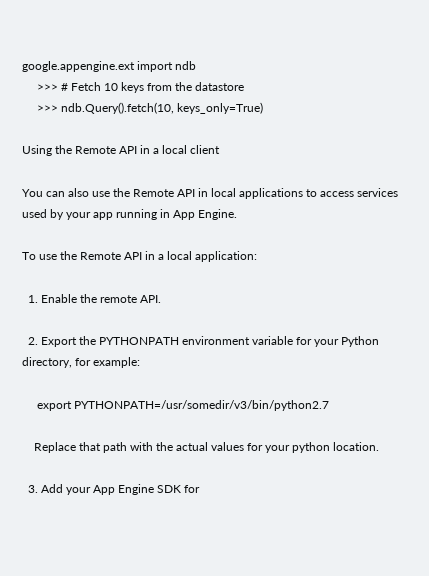google.appengine.ext import ndb
     >>> # Fetch 10 keys from the datastore
     >>> ndb.Query().fetch(10, keys_only=True)

Using the Remote API in a local client

You can also use the Remote API in local applications to access services used by your app running in App Engine.

To use the Remote API in a local application:

  1. Enable the remote API.

  2. Export the PYTHONPATH environment variable for your Python directory, for example:

     export PYTHONPATH=/usr/somedir/v3/bin/python2.7

    Replace that path with the actual values for your python location.

  3. Add your App Engine SDK for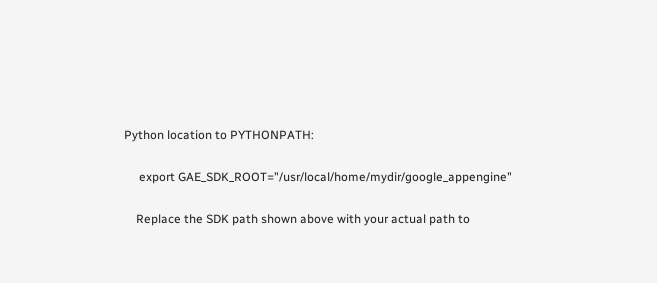Python location to PYTHONPATH:

     export GAE_SDK_ROOT="/usr/local/home/mydir/google_appengine"

    Replace the SDK path shown above with your actual path to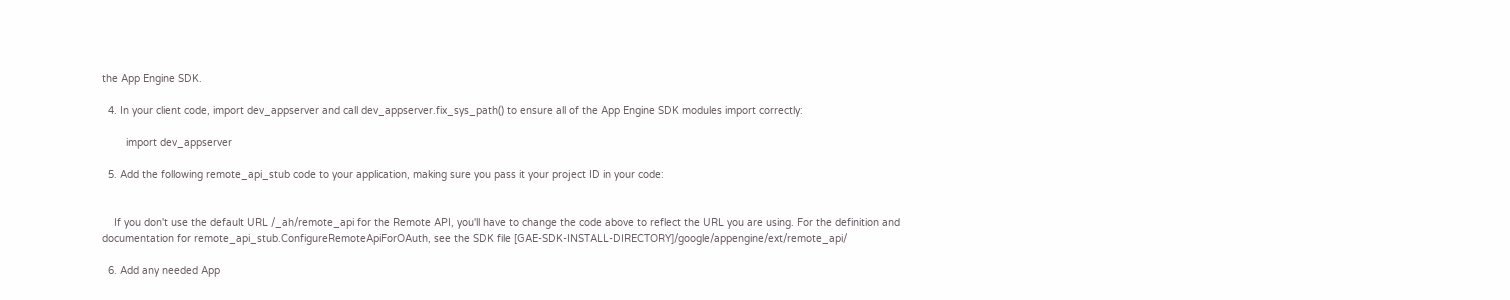the App Engine SDK.

  4. In your client code, import dev_appserver and call dev_appserver.fix_sys_path() to ensure all of the App Engine SDK modules import correctly:

        import dev_appserver

  5. Add the following remote_api_stub code to your application, making sure you pass it your project ID in your code:


    If you don't use the default URL /_ah/remote_api for the Remote API, you'll have to change the code above to reflect the URL you are using. For the definition and documentation for remote_api_stub.ConfigureRemoteApiForOAuth, see the SDK file [GAE-SDK-INSTALL-DIRECTORY]/google/appengine/ext/remote_api/

  6. Add any needed App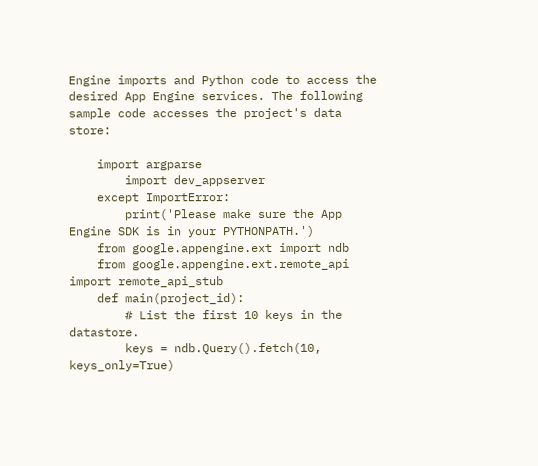Engine imports and Python code to access the desired App Engine services. The following sample code accesses the project's data store:

    import argparse
        import dev_appserver
    except ImportError:
        print('Please make sure the App Engine SDK is in your PYTHONPATH.')
    from google.appengine.ext import ndb
    from google.appengine.ext.remote_api import remote_api_stub
    def main(project_id):
        # List the first 10 keys in the datastore.
        keys = ndb.Query().fetch(10, keys_only=True)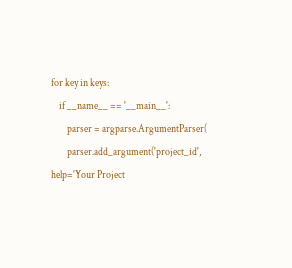for key in keys:
    if __name__ == '__main__':
        parser = argparse.ArgumentParser(
        parser.add_argument('project_id', help='Your Project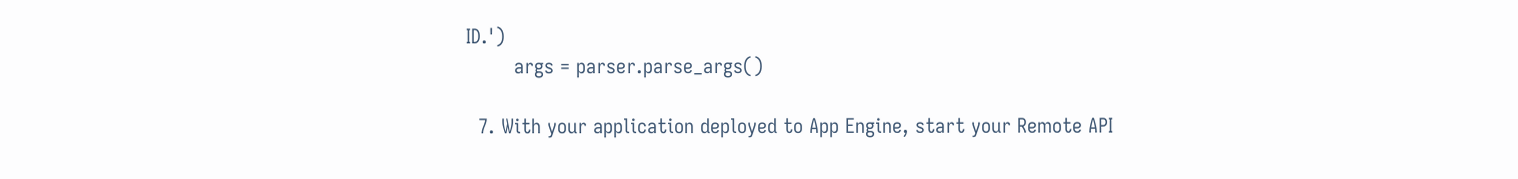ID.')
        args = parser.parse_args()

  7. With your application deployed to App Engine, start your Remote API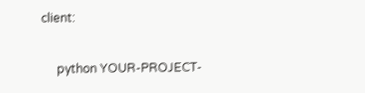client:

     python YOUR-PROJECT-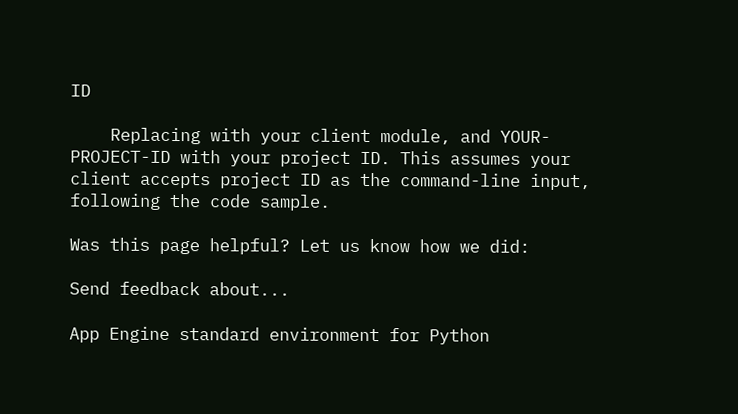ID

    Replacing with your client module, and YOUR-PROJECT-ID with your project ID. This assumes your client accepts project ID as the command-line input, following the code sample.

Was this page helpful? Let us know how we did:

Send feedback about...

App Engine standard environment for Python